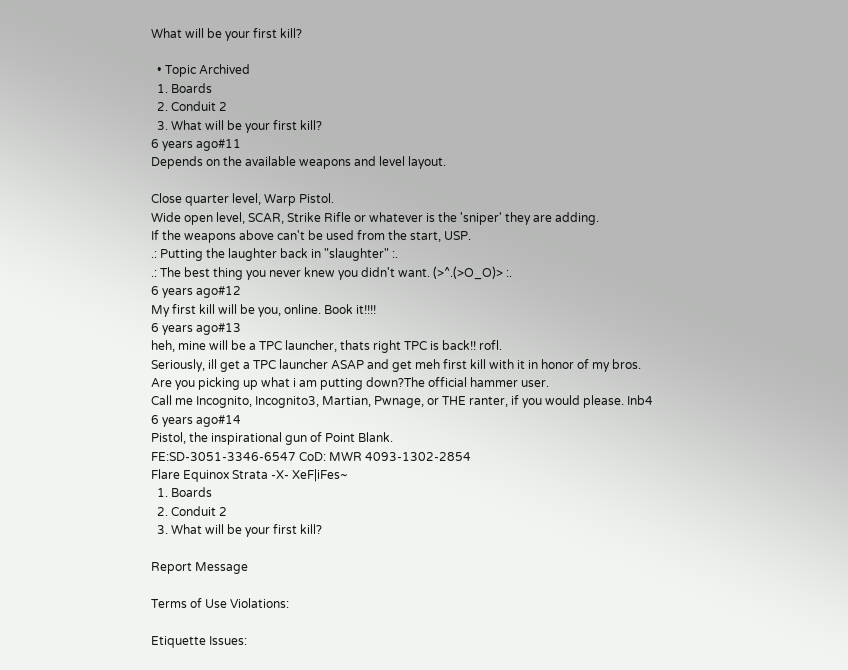What will be your first kill?

  • Topic Archived
  1. Boards
  2. Conduit 2
  3. What will be your first kill?
6 years ago#11
Depends on the available weapons and level layout.

Close quarter level, Warp Pistol.
Wide open level, SCAR, Strike Rifle or whatever is the 'sniper' they are adding.
If the weapons above can't be used from the start, USP.
.: Putting the laughter back in "slaughter" :.
.: The best thing you never knew you didn't want. (>^.(>O_O)> :.
6 years ago#12
My first kill will be you, online. Book it!!!!
6 years ago#13
heh, mine will be a TPC launcher, thats right TPC is back!! rofl.
Seriously, ill get a TPC launcher ASAP and get meh first kill with it in honor of my bros.
Are you picking up what i am putting down?The official hammer user.
Call me Incognito, Incognito3, Martian, Pwnage, or THE ranter, if you would please. Inb4
6 years ago#14
Pistol, the inspirational gun of Point Blank.
FE:SD-3051-3346-6547 CoD: MWR 4093-1302-2854
Flare Equinox Strata -X- XeF|iFes~
  1. Boards
  2. Conduit 2
  3. What will be your first kill?

Report Message

Terms of Use Violations:

Etiquette Issues: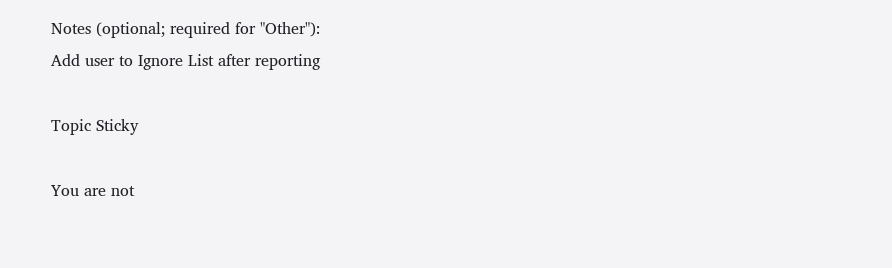Notes (optional; required for "Other"):
Add user to Ignore List after reporting

Topic Sticky

You are not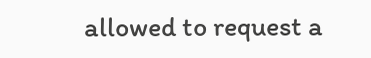allowed to request a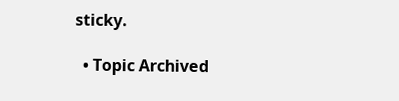sticky.

  • Topic Archived